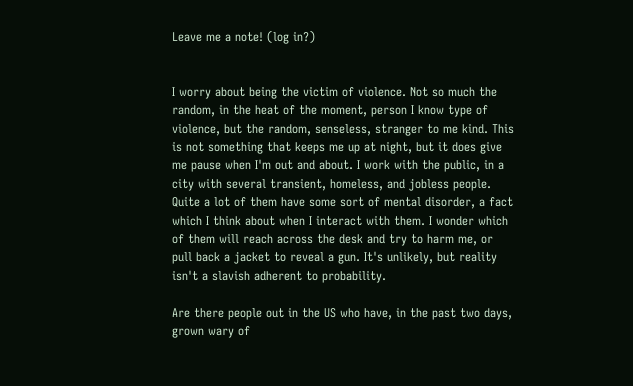Leave me a note! (log in?)


I worry about being the victim of violence. Not so much the random, in the heat of the moment, person I know type of violence, but the random, senseless, stranger to me kind. This is not something that keeps me up at night, but it does give me pause when I'm out and about. I work with the public, in a city with several transient, homeless, and jobless people. Quite a lot of them have some sort of mental disorder, a fact which I think about when I interact with them. I wonder which of them will reach across the desk and try to harm me, or pull back a jacket to reveal a gun. It's unlikely, but reality isn't a slavish adherent to probability.

Are there people out in the US who have, in the past two days, grown wary of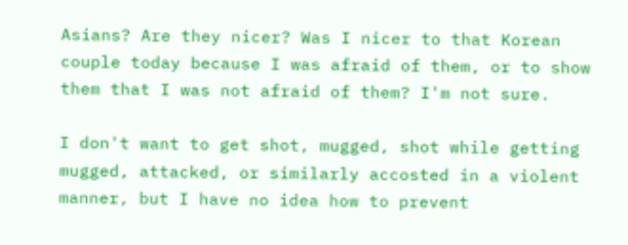Asians? Are they nicer? Was I nicer to that Korean couple today because I was afraid of them, or to show them that I was not afraid of them? I'm not sure.

I don't want to get shot, mugged, shot while getting mugged, attacked, or similarly accosted in a violent manner, but I have no idea how to prevent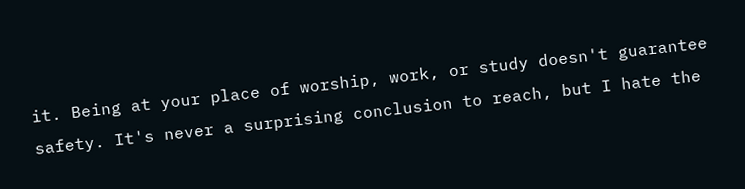it. Being at your place of worship, work, or study doesn't guarantee safety. It's never a surprising conclusion to reach, but I hate the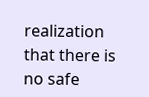realization that there is no safe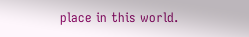place in this world.